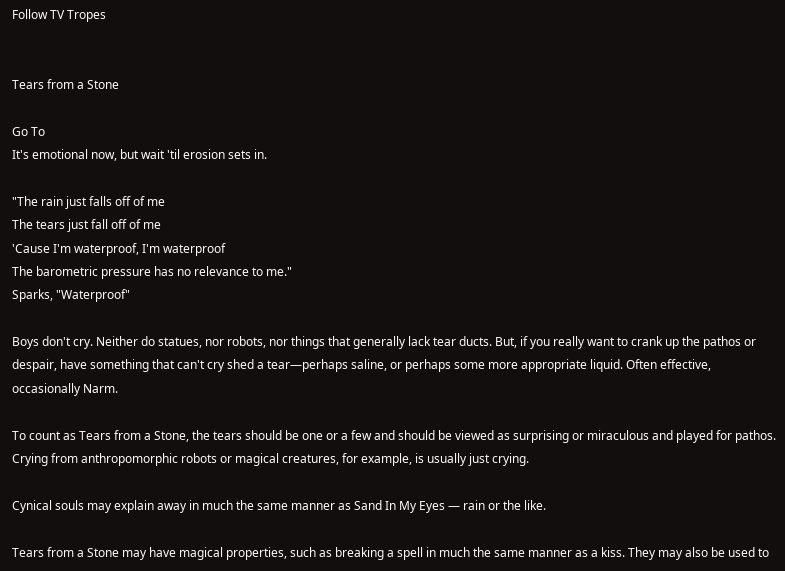Follow TV Tropes


Tears from a Stone

Go To
It's emotional now, but wait 'til erosion sets in.

"The rain just falls off of me
The tears just fall off of me
'Cause I'm waterproof, I'm waterproof
The barometric pressure has no relevance to me."
Sparks, "Waterproof"

Boys don't cry. Neither do statues, nor robots, nor things that generally lack tear ducts. But, if you really want to crank up the pathos or despair, have something that can't cry shed a tear—perhaps saline, or perhaps some more appropriate liquid. Often effective, occasionally Narm.

To count as Tears from a Stone, the tears should be one or a few and should be viewed as surprising or miraculous and played for pathos. Crying from anthropomorphic robots or magical creatures, for example, is usually just crying.

Cynical souls may explain away in much the same manner as Sand In My Eyes — rain or the like.

Tears from a Stone may have magical properties, such as breaking a spell in much the same manner as a kiss. They may also be used to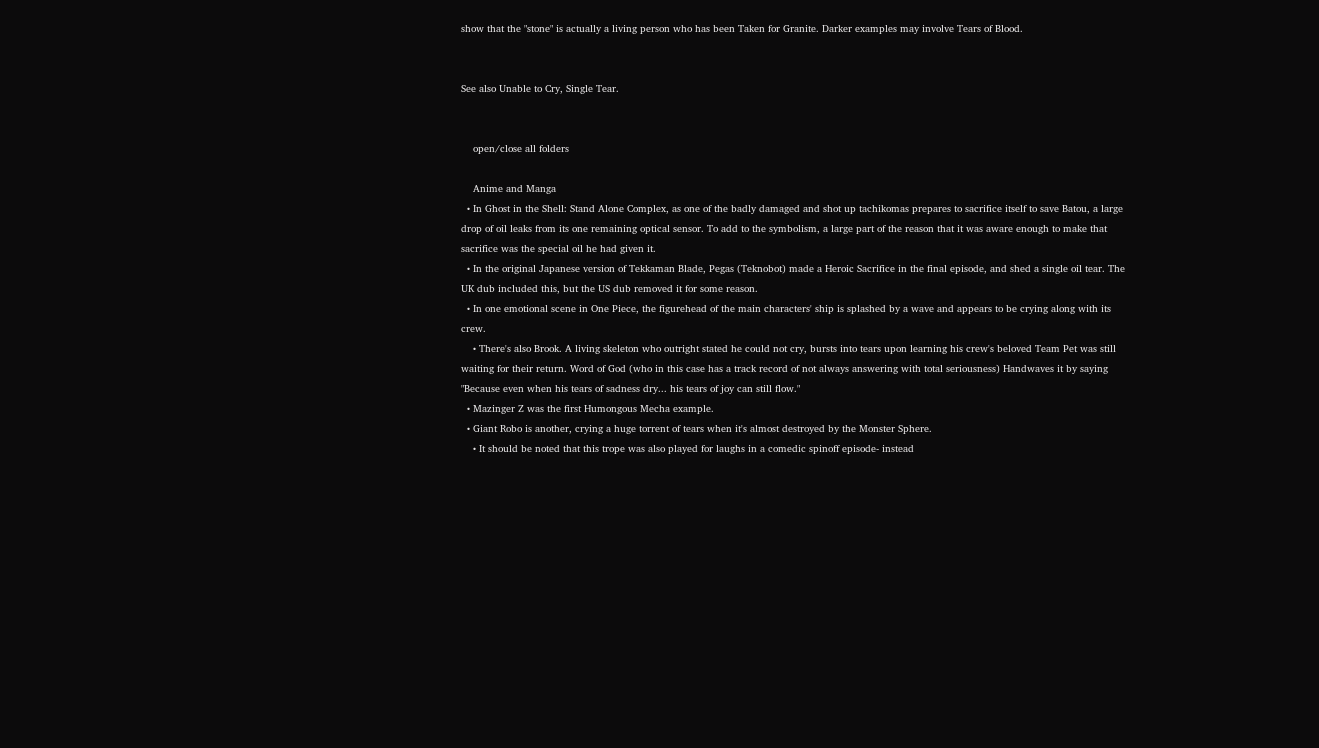show that the "stone" is actually a living person who has been Taken for Granite. Darker examples may involve Tears of Blood.


See also Unable to Cry, Single Tear.


    open/close all folders

    Anime and Manga
  • In Ghost in the Shell: Stand Alone Complex, as one of the badly damaged and shot up tachikomas prepares to sacrifice itself to save Batou, a large drop of oil leaks from its one remaining optical sensor. To add to the symbolism, a large part of the reason that it was aware enough to make that sacrifice was the special oil he had given it.
  • In the original Japanese version of Tekkaman Blade, Pegas (Teknobot) made a Heroic Sacrifice in the final episode, and shed a single oil tear. The UK dub included this, but the US dub removed it for some reason.
  • In one emotional scene in One Piece, the figurehead of the main characters' ship is splashed by a wave and appears to be crying along with its crew.
    • There's also Brook. A living skeleton who outright stated he could not cry, bursts into tears upon learning his crew's beloved Team Pet was still waiting for their return. Word of God (who in this case has a track record of not always answering with total seriousness) Handwaves it by saying "Because even when his tears of sadness dry... his tears of joy can still flow."
  • Mazinger Z was the first Humongous Mecha example.
  • Giant Robo is another, crying a huge torrent of tears when it's almost destroyed by the Monster Sphere.
    • It should be noted that this trope was also played for laughs in a comedic spinoff episode- instead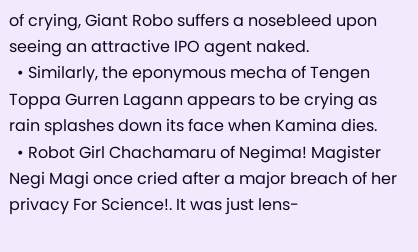of crying, Giant Robo suffers a nosebleed upon seeing an attractive IPO agent naked.
  • Similarly, the eponymous mecha of Tengen Toppa Gurren Lagann appears to be crying as rain splashes down its face when Kamina dies.
  • Robot Girl Chachamaru of Negima! Magister Negi Magi once cried after a major breach of her privacy For Science!. It was just lens-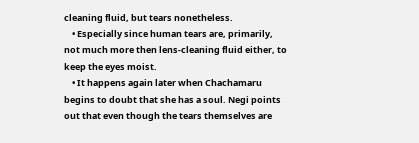cleaning fluid, but tears nonetheless.
    • Especially since human tears are, primarily, not much more then lens-cleaning fluid either, to keep the eyes moist.
    • It happens again later when Chachamaru begins to doubt that she has a soul. Negi points out that even though the tears themselves are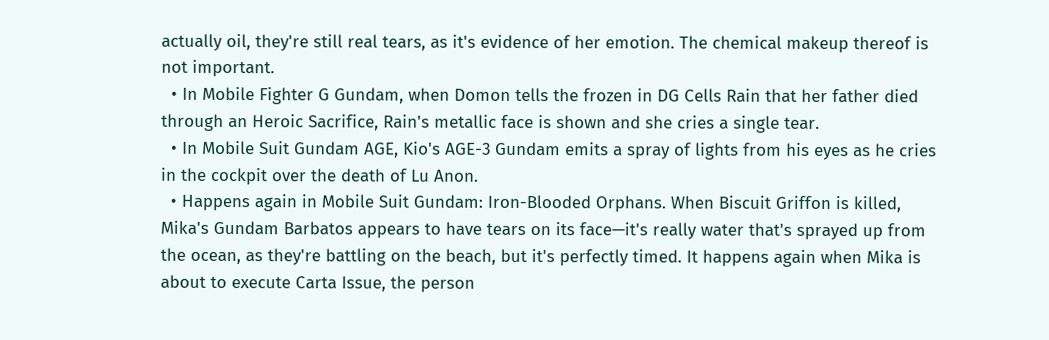actually oil, they're still real tears, as it's evidence of her emotion. The chemical makeup thereof is not important.
  • In Mobile Fighter G Gundam, when Domon tells the frozen in DG Cells Rain that her father died through an Heroic Sacrifice, Rain's metallic face is shown and she cries a single tear.
  • In Mobile Suit Gundam AGE, Kio's AGE-3 Gundam emits a spray of lights from his eyes as he cries in the cockpit over the death of Lu Anon.
  • Happens again in Mobile Suit Gundam: Iron-Blooded Orphans. When Biscuit Griffon is killed, Mika's Gundam Barbatos appears to have tears on its face—it's really water that's sprayed up from the ocean, as they're battling on the beach, but it's perfectly timed. It happens again when Mika is about to execute Carta Issue, the person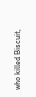who killed Biscuit,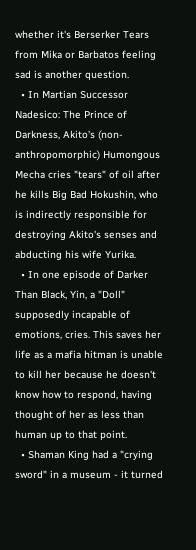whether it's Berserker Tears from Mika or Barbatos feeling sad is another question.
  • In Martian Successor Nadesico: The Prince of Darkness, Akito's (non-anthropomorphic) Humongous Mecha cries "tears" of oil after he kills Big Bad Hokushin, who is indirectly responsible for destroying Akito's senses and abducting his wife Yurika.
  • In one episode of Darker Than Black, Yin, a "Doll" supposedly incapable of emotions, cries. This saves her life as a mafia hitman is unable to kill her because he doesn't know how to respond, having thought of her as less than human up to that point.
  • Shaman King had a "crying sword" in a museum - it turned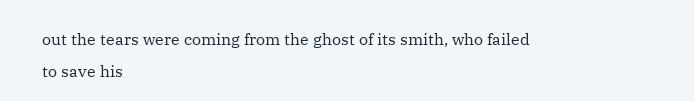out the tears were coming from the ghost of its smith, who failed to save his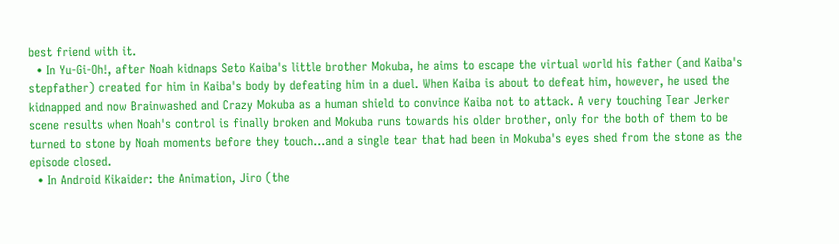best friend with it.
  • In Yu-Gi-Oh!, after Noah kidnaps Seto Kaiba's little brother Mokuba, he aims to escape the virtual world his father (and Kaiba's stepfather) created for him in Kaiba's body by defeating him in a duel. When Kaiba is about to defeat him, however, he used the kidnapped and now Brainwashed and Crazy Mokuba as a human shield to convince Kaiba not to attack. A very touching Tear Jerker scene results when Noah's control is finally broken and Mokuba runs towards his older brother, only for the both of them to be turned to stone by Noah moments before they touch...and a single tear that had been in Mokuba's eyes shed from the stone as the episode closed.
  • In Android Kikaider: the Animation, Jiro (the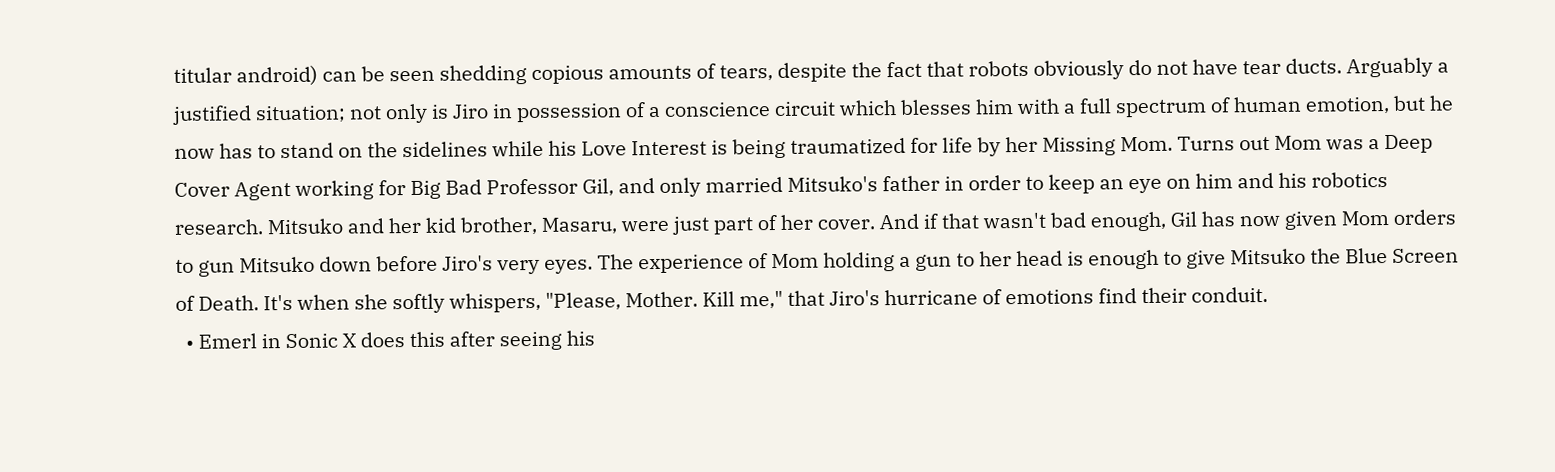titular android) can be seen shedding copious amounts of tears, despite the fact that robots obviously do not have tear ducts. Arguably a justified situation; not only is Jiro in possession of a conscience circuit which blesses him with a full spectrum of human emotion, but he now has to stand on the sidelines while his Love Interest is being traumatized for life by her Missing Mom. Turns out Mom was a Deep Cover Agent working for Big Bad Professor Gil, and only married Mitsuko's father in order to keep an eye on him and his robotics research. Mitsuko and her kid brother, Masaru, were just part of her cover. And if that wasn't bad enough, Gil has now given Mom orders to gun Mitsuko down before Jiro's very eyes. The experience of Mom holding a gun to her head is enough to give Mitsuko the Blue Screen of Death. It's when she softly whispers, "Please, Mother. Kill me," that Jiro's hurricane of emotions find their conduit.
  • Emerl in Sonic X does this after seeing his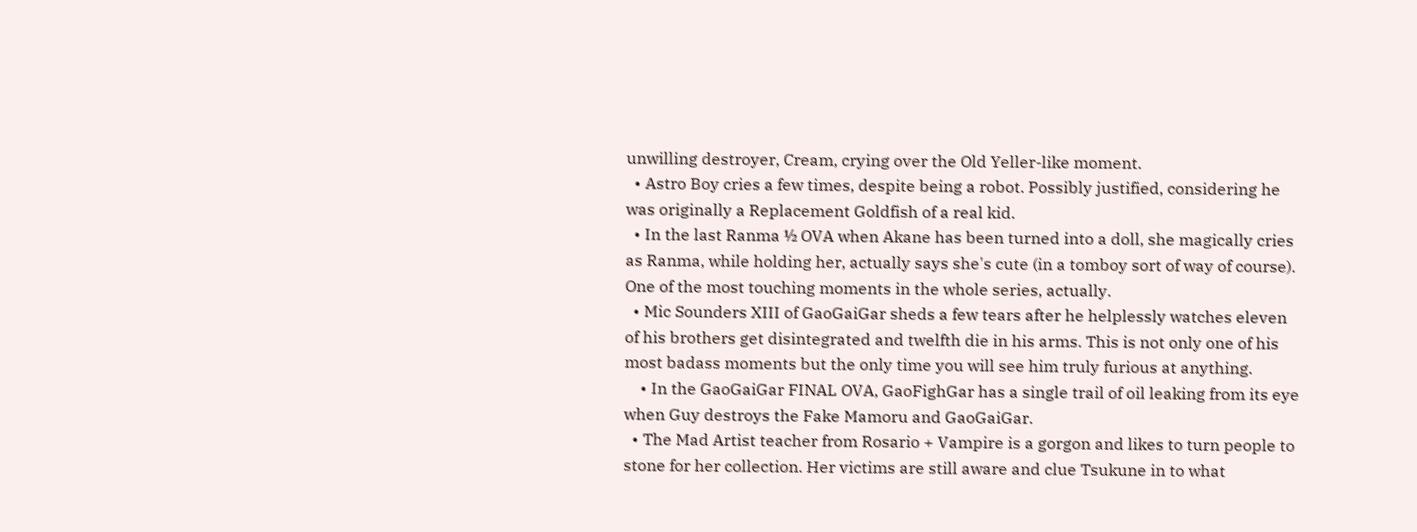unwilling destroyer, Cream, crying over the Old Yeller-like moment.
  • Astro Boy cries a few times, despite being a robot. Possibly justified, considering he was originally a Replacement Goldfish of a real kid.
  • In the last Ranma ½ OVA when Akane has been turned into a doll, she magically cries as Ranma, while holding her, actually says she's cute (in a tomboy sort of way of course). One of the most touching moments in the whole series, actually.
  • Mic Sounders XIII of GaoGaiGar sheds a few tears after he helplessly watches eleven of his brothers get disintegrated and twelfth die in his arms. This is not only one of his most badass moments but the only time you will see him truly furious at anything.
    • In the GaoGaiGar FINAL OVA, GaoFighGar has a single trail of oil leaking from its eye when Guy destroys the Fake Mamoru and GaoGaiGar.
  • The Mad Artist teacher from Rosario + Vampire is a gorgon and likes to turn people to stone for her collection. Her victims are still aware and clue Tsukune in to what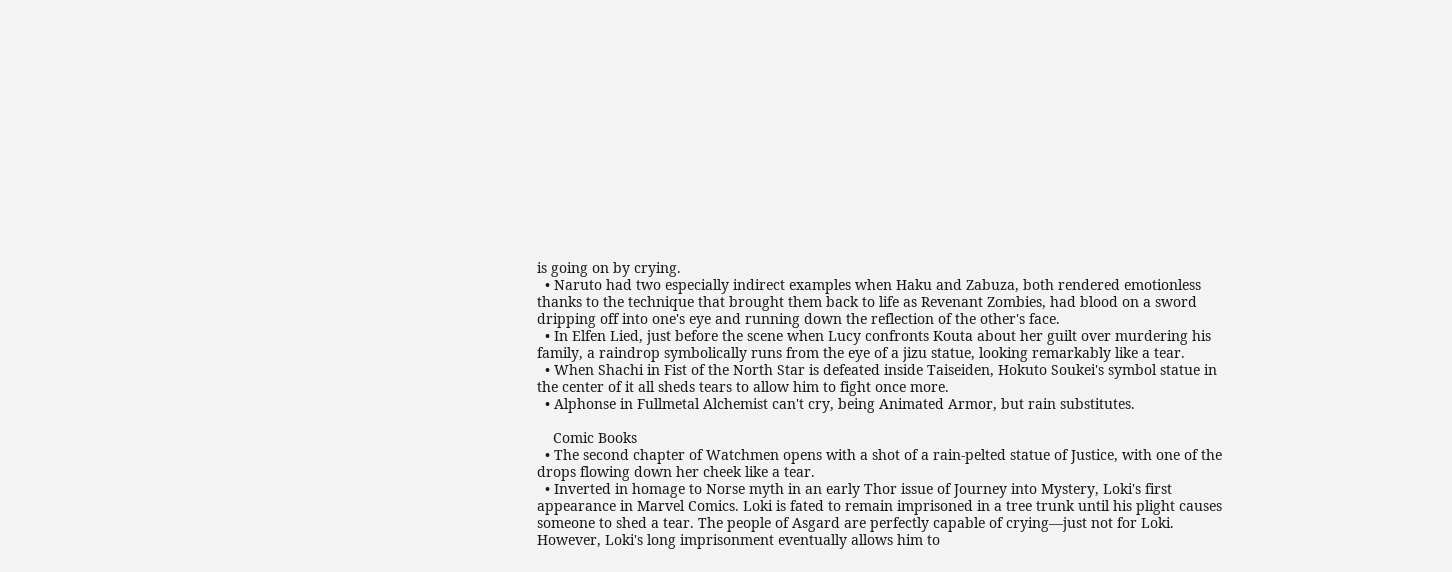is going on by crying.
  • Naruto had two especially indirect examples when Haku and Zabuza, both rendered emotionless thanks to the technique that brought them back to life as Revenant Zombies, had blood on a sword dripping off into one's eye and running down the reflection of the other's face.
  • In Elfen Lied, just before the scene when Lucy confronts Kouta about her guilt over murdering his family, a raindrop symbolically runs from the eye of a jizu statue, looking remarkably like a tear.
  • When Shachi in Fist of the North Star is defeated inside Taiseiden, Hokuto Soukei's symbol statue in the center of it all sheds tears to allow him to fight once more.
  • Alphonse in Fullmetal Alchemist can't cry, being Animated Armor, but rain substitutes.

    Comic Books
  • The second chapter of Watchmen opens with a shot of a rain-pelted statue of Justice, with one of the drops flowing down her cheek like a tear.
  • Inverted in homage to Norse myth in an early Thor issue of Journey into Mystery, Loki's first appearance in Marvel Comics. Loki is fated to remain imprisoned in a tree trunk until his plight causes someone to shed a tear. The people of Asgard are perfectly capable of crying—just not for Loki. However, Loki's long imprisonment eventually allows him to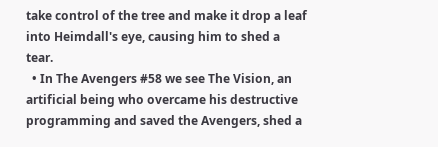take control of the tree and make it drop a leaf into Heimdall's eye, causing him to shed a tear.
  • In The Avengers #58 we see The Vision, an artificial being who overcame his destructive programming and saved the Avengers, shed a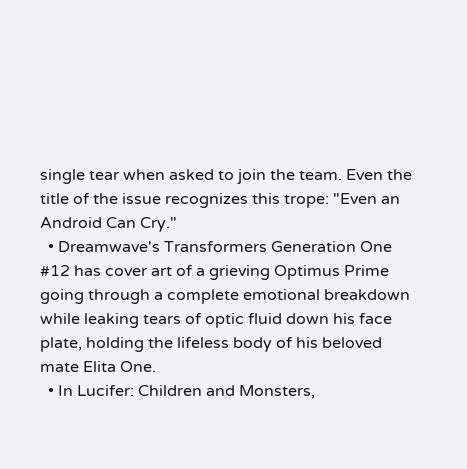single tear when asked to join the team. Even the title of the issue recognizes this trope: "Even an Android Can Cry."
  • Dreamwave's Transformers Generation One #12 has cover art of a grieving Optimus Prime going through a complete emotional breakdown while leaking tears of optic fluid down his face plate, holding the lifeless body of his beloved mate Elita One.
  • In Lucifer: Children and Monsters,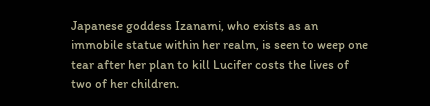Japanese goddess Izanami, who exists as an immobile statue within her realm, is seen to weep one tear after her plan to kill Lucifer costs the lives of two of her children.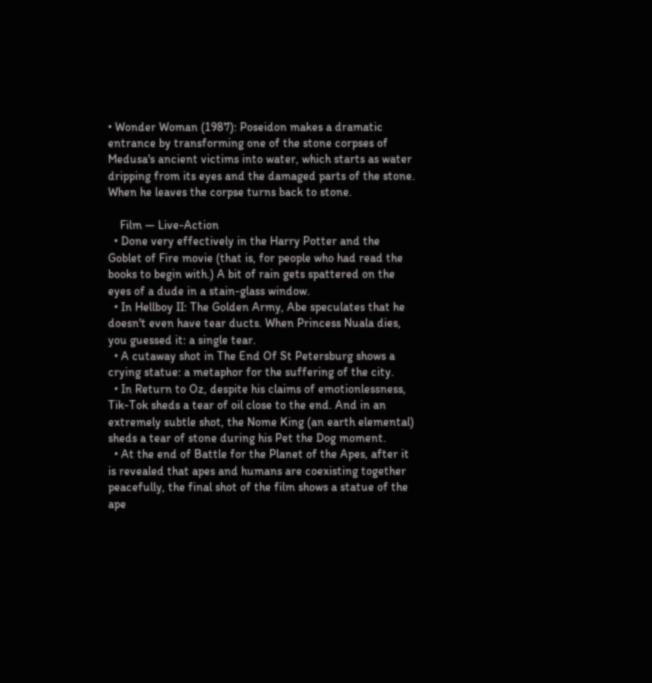• Wonder Woman (1987): Poseidon makes a dramatic entrance by transforming one of the stone corpses of Medusa's ancient victims into water, which starts as water dripping from its eyes and the damaged parts of the stone. When he leaves the corpse turns back to stone.

    Film — Live-Action
  • Done very effectively in the Harry Potter and the Goblet of Fire movie (that is, for people who had read the books to begin with.) A bit of rain gets spattered on the eyes of a dude in a stain-glass window.
  • In Hellboy II: The Golden Army, Abe speculates that he doesn't even have tear ducts. When Princess Nuala dies, you guessed it: a single tear.
  • A cutaway shot in The End Of St Petersburg shows a crying statue: a metaphor for the suffering of the city.
  • In Return to Oz, despite his claims of emotionlessness, Tik-Tok sheds a tear of oil close to the end. And in an extremely subtle shot, the Nome King (an earth elemental) sheds a tear of stone during his Pet the Dog moment.
  • At the end of Battle for the Planet of the Apes, after it is revealed that apes and humans are coexisting together peacefully, the final shot of the film shows a statue of the ape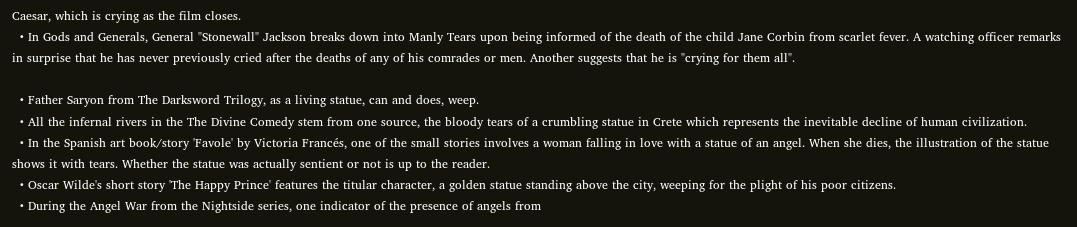Caesar, which is crying as the film closes.
  • In Gods and Generals, General "Stonewall" Jackson breaks down into Manly Tears upon being informed of the death of the child Jane Corbin from scarlet fever. A watching officer remarks in surprise that he has never previously cried after the deaths of any of his comrades or men. Another suggests that he is "crying for them all".

  • Father Saryon from The Darksword Trilogy, as a living statue, can and does, weep.
  • All the infernal rivers in the The Divine Comedy stem from one source, the bloody tears of a crumbling statue in Crete which represents the inevitable decline of human civilization.
  • In the Spanish art book/story 'Favole' by Victoria Francés, one of the small stories involves a woman falling in love with a statue of an angel. When she dies, the illustration of the statue shows it with tears. Whether the statue was actually sentient or not is up to the reader.
  • Oscar Wilde's short story 'The Happy Prince' features the titular character, a golden statue standing above the city, weeping for the plight of his poor citizens.
  • During the Angel War from the Nightside series, one indicator of the presence of angels from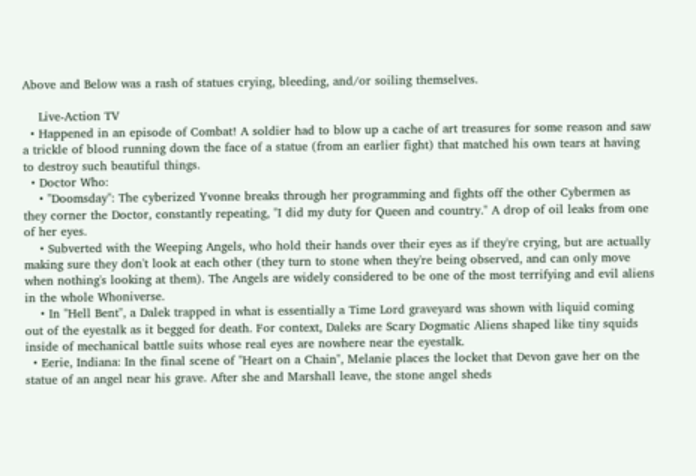Above and Below was a rash of statues crying, bleeding, and/or soiling themselves.

    Live-Action TV
  • Happened in an episode of Combat! A soldier had to blow up a cache of art treasures for some reason and saw a trickle of blood running down the face of a statue (from an earlier fight) that matched his own tears at having to destroy such beautiful things.
  • Doctor Who:
    • "Doomsday": The cyberized Yvonne breaks through her programming and fights off the other Cybermen as they corner the Doctor, constantly repeating, "I did my duty for Queen and country." A drop of oil leaks from one of her eyes.
    • Subverted with the Weeping Angels, who hold their hands over their eyes as if they're crying, but are actually making sure they don't look at each other (they turn to stone when they're being observed, and can only move when nothing's looking at them). The Angels are widely considered to be one of the most terrifying and evil aliens in the whole Whoniverse.
    • In "Hell Bent", a Dalek trapped in what is essentially a Time Lord graveyard was shown with liquid coming out of the eyestalk as it begged for death. For context, Daleks are Scary Dogmatic Aliens shaped like tiny squids inside of mechanical battle suits whose real eyes are nowhere near the eyestalk.
  • Eerie, Indiana: In the final scene of "Heart on a Chain", Melanie places the locket that Devon gave her on the statue of an angel near his grave. After she and Marshall leave, the stone angel sheds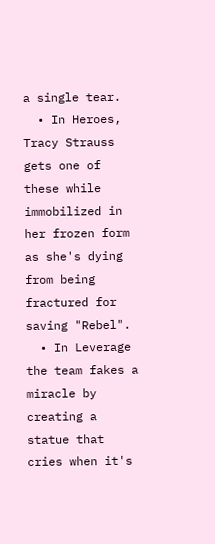a single tear.
  • In Heroes, Tracy Strauss gets one of these while immobilized in her frozen form as she's dying from being fractured for saving "Rebel".
  • In Leverage the team fakes a miracle by creating a statue that cries when it's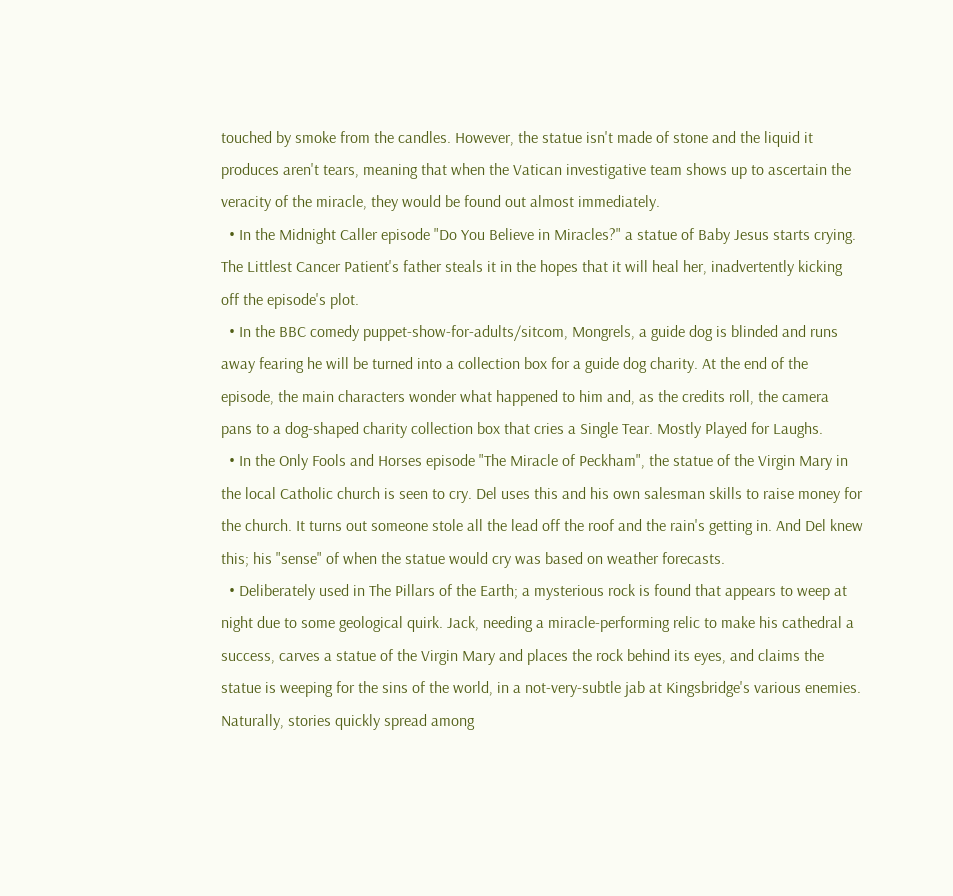touched by smoke from the candles. However, the statue isn't made of stone and the liquid it produces aren't tears, meaning that when the Vatican investigative team shows up to ascertain the veracity of the miracle, they would be found out almost immediately.
  • In the Midnight Caller episode "Do You Believe in Miracles?" a statue of Baby Jesus starts crying. The Littlest Cancer Patient's father steals it in the hopes that it will heal her, inadvertently kicking off the episode's plot.
  • In the BBC comedy puppet-show-for-adults/sitcom, Mongrels, a guide dog is blinded and runs away fearing he will be turned into a collection box for a guide dog charity. At the end of the episode, the main characters wonder what happened to him and, as the credits roll, the camera pans to a dog-shaped charity collection box that cries a Single Tear. Mostly Played for Laughs.
  • In the Only Fools and Horses episode "The Miracle of Peckham", the statue of the Virgin Mary in the local Catholic church is seen to cry. Del uses this and his own salesman skills to raise money for the church. It turns out someone stole all the lead off the roof and the rain's getting in. And Del knew this; his "sense" of when the statue would cry was based on weather forecasts.
  • Deliberately used in The Pillars of the Earth; a mysterious rock is found that appears to weep at night due to some geological quirk. Jack, needing a miracle-performing relic to make his cathedral a success, carves a statue of the Virgin Mary and places the rock behind its eyes, and claims the statue is weeping for the sins of the world, in a not-very-subtle jab at Kingsbridge's various enemies. Naturally, stories quickly spread among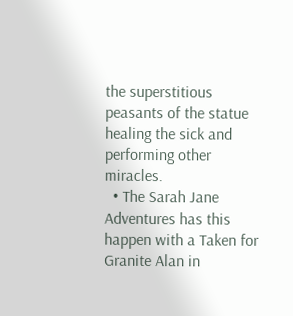the superstitious peasants of the statue healing the sick and performing other miracles.
  • The Sarah Jane Adventures has this happen with a Taken for Granite Alan in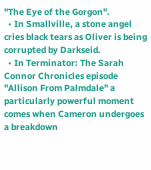"The Eye of the Gorgon".
  • In Smallville, a stone angel cries black tears as Oliver is being corrupted by Darkseid.
  • In Terminator: The Sarah Connor Chronicles episode "Allison From Palmdale" a particularly powerful moment comes when Cameron undergoes a breakdown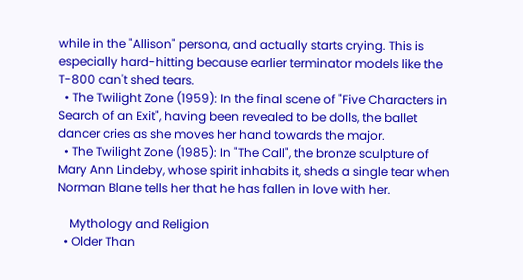while in the "Allison" persona, and actually starts crying. This is especially hard-hitting because earlier terminator models like the T-800 can't shed tears.
  • The Twilight Zone (1959): In the final scene of "Five Characters in Search of an Exit", having been revealed to be dolls, the ballet dancer cries as she moves her hand towards the major.
  • The Twilight Zone (1985): In "The Call", the bronze sculpture of Mary Ann Lindeby, whose spirit inhabits it, sheds a single tear when Norman Blane tells her that he has fallen in love with her.

    Mythology and Religion
  • Older Than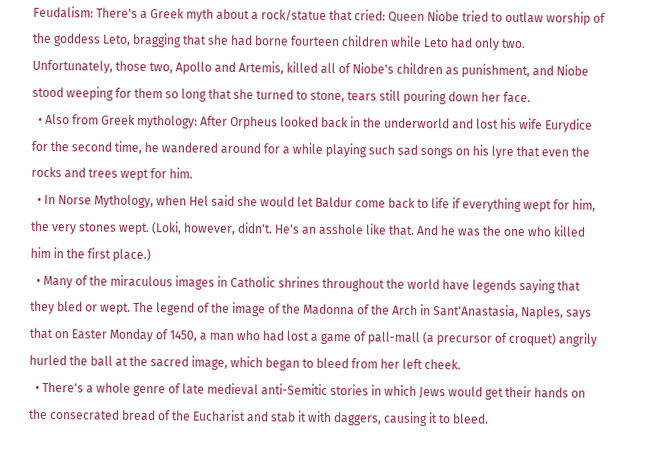Feudalism: There's a Greek myth about a rock/statue that cried: Queen Niobe tried to outlaw worship of the goddess Leto, bragging that she had borne fourteen children while Leto had only two. Unfortunately, those two, Apollo and Artemis, killed all of Niobe's children as punishment, and Niobe stood weeping for them so long that she turned to stone, tears still pouring down her face.
  • Also from Greek mythology: After Orpheus looked back in the underworld and lost his wife Eurydice for the second time, he wandered around for a while playing such sad songs on his lyre that even the rocks and trees wept for him.
  • In Norse Mythology, when Hel said she would let Baldur come back to life if everything wept for him, the very stones wept. (Loki, however, didn't. He's an asshole like that. And he was the one who killed him in the first place.)
  • Many of the miraculous images in Catholic shrines throughout the world have legends saying that they bled or wept. The legend of the image of the Madonna of the Arch in Sant'Anastasia, Naples, says that on Easter Monday of 1450, a man who had lost a game of pall-mall (a precursor of croquet) angrily hurled the ball at the sacred image, which began to bleed from her left cheek.
  • There's a whole genre of late medieval anti-Semitic stories in which Jews would get their hands on the consecrated bread of the Eucharist and stab it with daggers, causing it to bleed.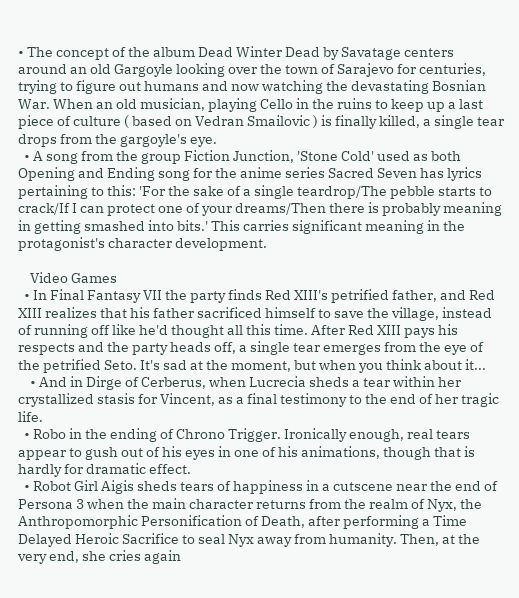• The concept of the album Dead Winter Dead by Savatage centers around an old Gargoyle looking over the town of Sarajevo for centuries, trying to figure out humans and now watching the devastating Bosnian War. When an old musician, playing Cello in the ruins to keep up a last piece of culture ( based on Vedran Smailovic ) is finally killed, a single tear drops from the gargoyle's eye.
  • A song from the group Fiction Junction, 'Stone Cold' used as both Opening and Ending song for the anime series Sacred Seven has lyrics pertaining to this: 'For the sake of a single teardrop/The pebble starts to crack/If I can protect one of your dreams/Then there is probably meaning in getting smashed into bits.' This carries significant meaning in the protagonist's character development.

    Video Games
  • In Final Fantasy VII the party finds Red XIII's petrified father, and Red XIII realizes that his father sacrificed himself to save the village, instead of running off like he'd thought all this time. After Red XIII pays his respects and the party heads off, a single tear emerges from the eye of the petrified Seto. It's sad at the moment, but when you think about it...
    • And in Dirge of Cerberus, when Lucrecia sheds a tear within her crystallized stasis for Vincent, as a final testimony to the end of her tragic life.
  • Robo in the ending of Chrono Trigger. Ironically enough, real tears appear to gush out of his eyes in one of his animations, though that is hardly for dramatic effect.
  • Robot Girl Aigis sheds tears of happiness in a cutscene near the end of Persona 3 when the main character returns from the realm of Nyx, the Anthropomorphic Personification of Death, after performing a Time Delayed Heroic Sacrifice to seal Nyx away from humanity. Then, at the very end, she cries again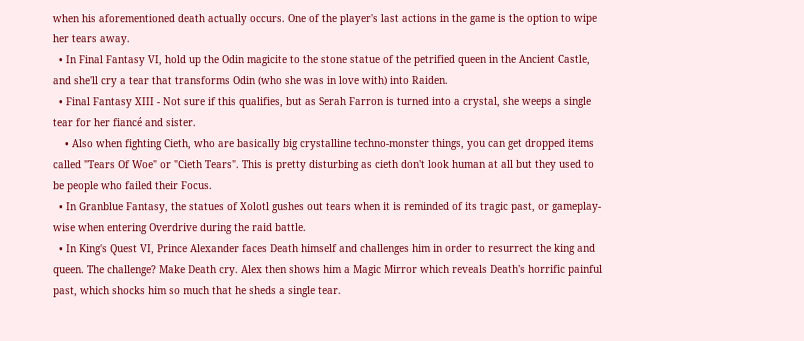when his aforementioned death actually occurs. One of the player's last actions in the game is the option to wipe her tears away.
  • In Final Fantasy VI, hold up the Odin magicite to the stone statue of the petrified queen in the Ancient Castle, and she'll cry a tear that transforms Odin (who she was in love with) into Raiden.
  • Final Fantasy XIII - Not sure if this qualifies, but as Serah Farron is turned into a crystal, she weeps a single tear for her fiancé and sister.
    • Also when fighting Cieth, who are basically big crystalline techno-monster things, you can get dropped items called "Tears Of Woe" or "Cieth Tears". This is pretty disturbing as cieth don't look human at all but they used to be people who failed their Focus.
  • In Granblue Fantasy, the statues of Xolotl gushes out tears when it is reminded of its tragic past, or gameplay-wise when entering Overdrive during the raid battle.
  • In King's Quest VI, Prince Alexander faces Death himself and challenges him in order to resurrect the king and queen. The challenge? Make Death cry. Alex then shows him a Magic Mirror which reveals Death's horrific painful past, which shocks him so much that he sheds a single tear.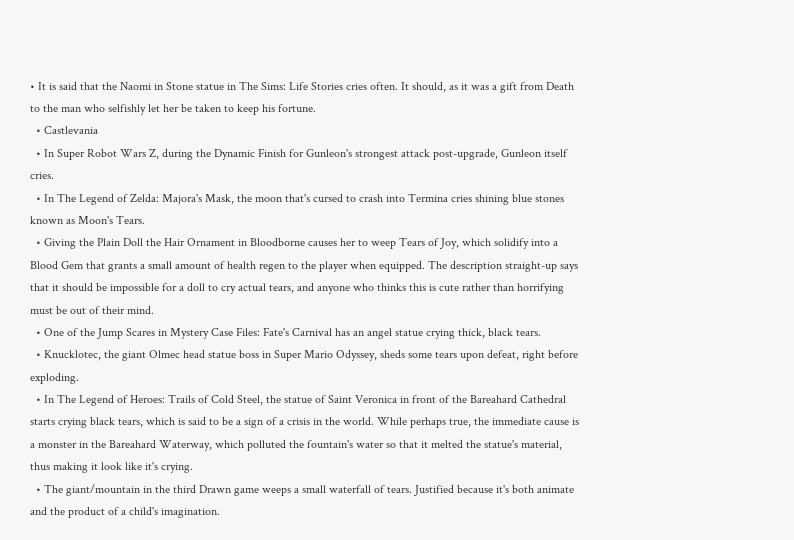• It is said that the Naomi in Stone statue in The Sims: Life Stories cries often. It should, as it was a gift from Death to the man who selfishly let her be taken to keep his fortune.
  • Castlevania
  • In Super Robot Wars Z, during the Dynamic Finish for Gunleon's strongest attack post-upgrade, Gunleon itself cries.
  • In The Legend of Zelda: Majora's Mask, the moon that's cursed to crash into Termina cries shining blue stones known as Moon's Tears.
  • Giving the Plain Doll the Hair Ornament in Bloodborne causes her to weep Tears of Joy, which solidify into a Blood Gem that grants a small amount of health regen to the player when equipped. The description straight-up says that it should be impossible for a doll to cry actual tears, and anyone who thinks this is cute rather than horrifying must be out of their mind.
  • One of the Jump Scares in Mystery Case Files: Fate's Carnival has an angel statue crying thick, black tears.
  • Knucklotec, the giant Olmec head statue boss in Super Mario Odyssey, sheds some tears upon defeat, right before exploding.
  • In The Legend of Heroes: Trails of Cold Steel, the statue of Saint Veronica in front of the Bareahard Cathedral starts crying black tears, which is said to be a sign of a crisis in the world. While perhaps true, the immediate cause is a monster in the Bareahard Waterway, which polluted the fountain's water so that it melted the statue's material, thus making it look like it's crying.
  • The giant/mountain in the third Drawn game weeps a small waterfall of tears. Justified because it's both animate and the product of a child's imagination.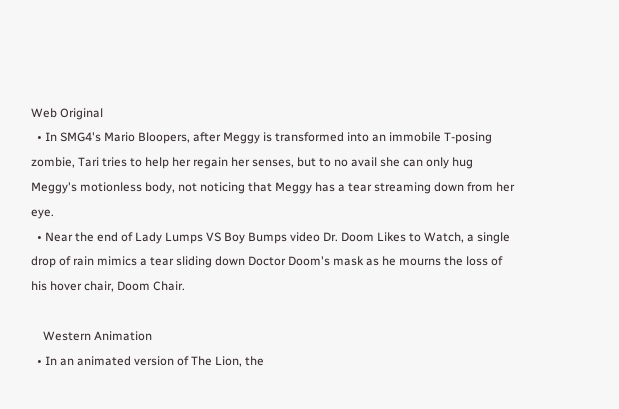Web Original
  • In SMG4's Mario Bloopers, after Meggy is transformed into an immobile T-posing zombie, Tari tries to help her regain her senses, but to no avail she can only hug Meggy's motionless body, not noticing that Meggy has a tear streaming down from her eye.
  • Near the end of Lady Lumps VS Boy Bumps video Dr. Doom Likes to Watch, a single drop of rain mimics a tear sliding down Doctor Doom's mask as he mourns the loss of his hover chair, Doom Chair.

    Western Animation
  • In an animated version of The Lion, the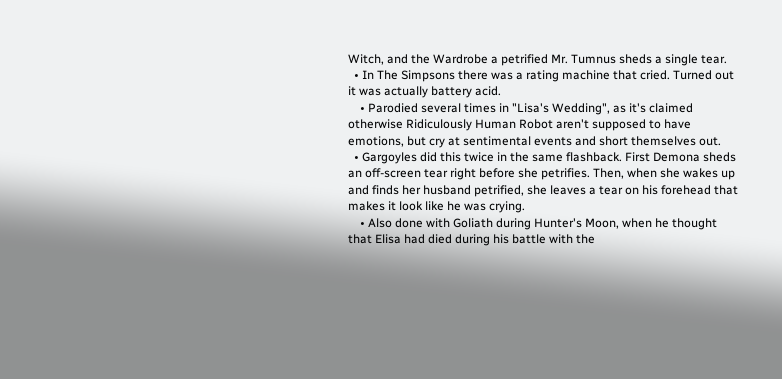Witch, and the Wardrobe a petrified Mr. Tumnus sheds a single tear.
  • In The Simpsons there was a rating machine that cried. Turned out it was actually battery acid.
    • Parodied several times in "Lisa's Wedding", as it's claimed otherwise Ridiculously Human Robot aren't supposed to have emotions, but cry at sentimental events and short themselves out.
  • Gargoyles did this twice in the same flashback. First Demona sheds an off-screen tear right before she petrifies. Then, when she wakes up and finds her husband petrified, she leaves a tear on his forehead that makes it look like he was crying.
    • Also done with Goliath during Hunter's Moon, when he thought that Elisa had died during his battle with the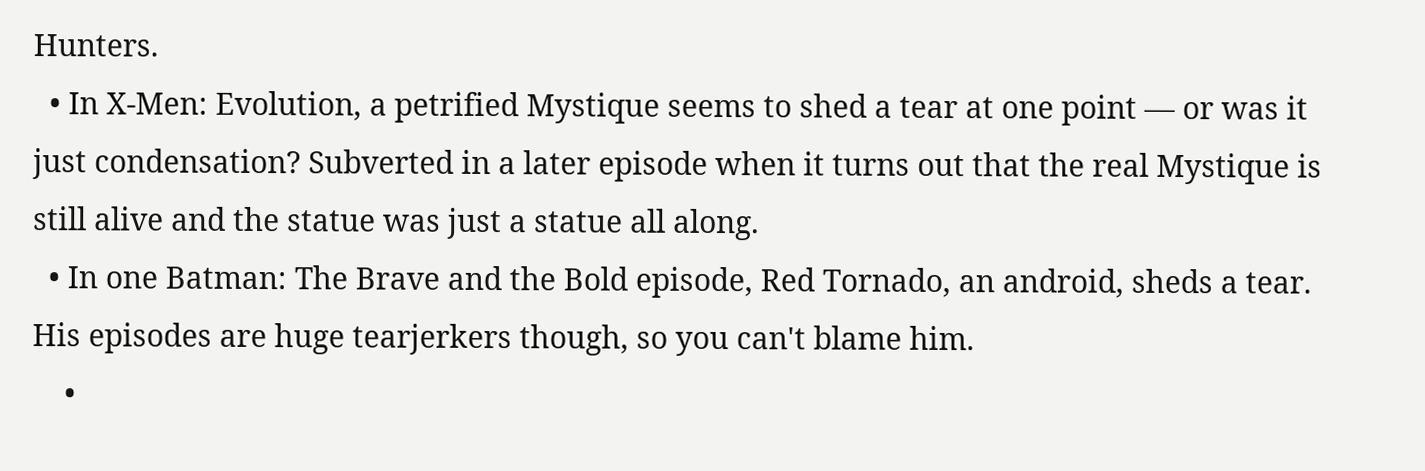Hunters.
  • In X-Men: Evolution, a petrified Mystique seems to shed a tear at one point — or was it just condensation? Subverted in a later episode when it turns out that the real Mystique is still alive and the statue was just a statue all along.
  • In one Batman: The Brave and the Bold episode, Red Tornado, an android, sheds a tear. His episodes are huge tearjerkers though, so you can't blame him.
    •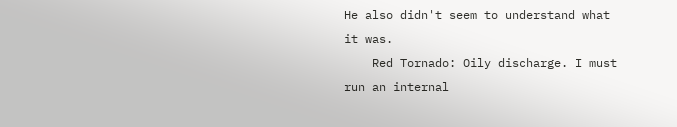He also didn't seem to understand what it was.
    Red Tornado: Oily discharge. I must run an internal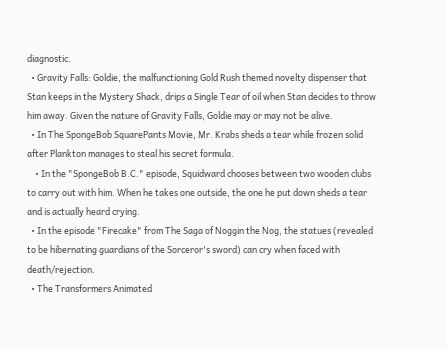diagnostic.
  • Gravity Falls: Goldie, the malfunctioning Gold Rush themed novelty dispenser that Stan keeps in the Mystery Shack, drips a Single Tear of oil when Stan decides to throw him away. Given the nature of Gravity Falls, Goldie may or may not be alive.
  • In The SpongeBob SquarePants Movie, Mr. Krabs sheds a tear while frozen solid after Plankton manages to steal his secret formula.
    • In the "SpongeBob B.C." episode, Squidward chooses between two wooden clubs to carry out with him. When he takes one outside, the one he put down sheds a tear and is actually heard crying.
  • In the episode "Firecake" from The Saga of Noggin the Nog, the statues (revealed to be hibernating guardians of the Sorceror's sword) can cry when faced with death/rejection.
  • The Transformers Animated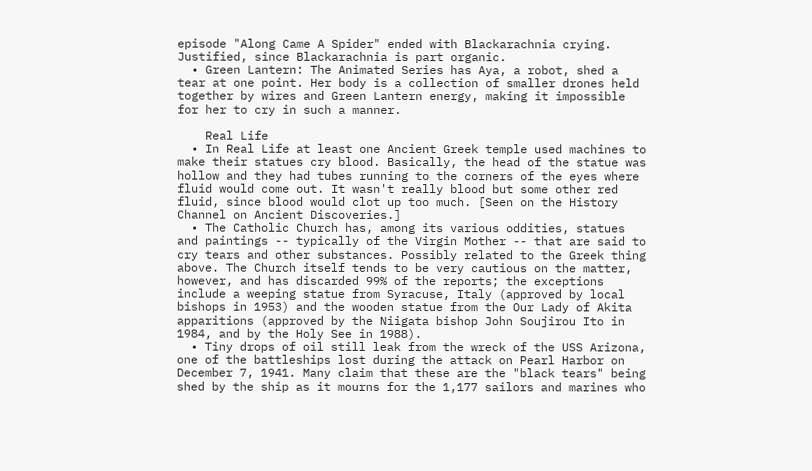episode "Along Came A Spider" ended with Blackarachnia crying. Justified, since Blackarachnia is part organic.
  • Green Lantern: The Animated Series has Aya, a robot, shed a tear at one point. Her body is a collection of smaller drones held together by wires and Green Lantern energy, making it impossible for her to cry in such a manner.

    Real Life
  • In Real Life at least one Ancient Greek temple used machines to make their statues cry blood. Basically, the head of the statue was hollow and they had tubes running to the corners of the eyes where fluid would come out. It wasn't really blood but some other red fluid, since blood would clot up too much. [Seen on the History Channel on Ancient Discoveries.]
  • The Catholic Church has, among its various oddities, statues and paintings -- typically of the Virgin Mother -- that are said to cry tears and other substances. Possibly related to the Greek thing above. The Church itself tends to be very cautious on the matter, however, and has discarded 99% of the reports; the exceptions include a weeping statue from Syracuse, Italy (approved by local bishops in 1953) and the wooden statue from the Our Lady of Akita apparitions (approved by the Niigata bishop John Soujirou Ito in 1984, and by the Holy See in 1988).
  • Tiny drops of oil still leak from the wreck of the USS Arizona, one of the battleships lost during the attack on Pearl Harbor on December 7, 1941. Many claim that these are the "black tears" being shed by the ship as it mourns for the 1,177 sailors and marines who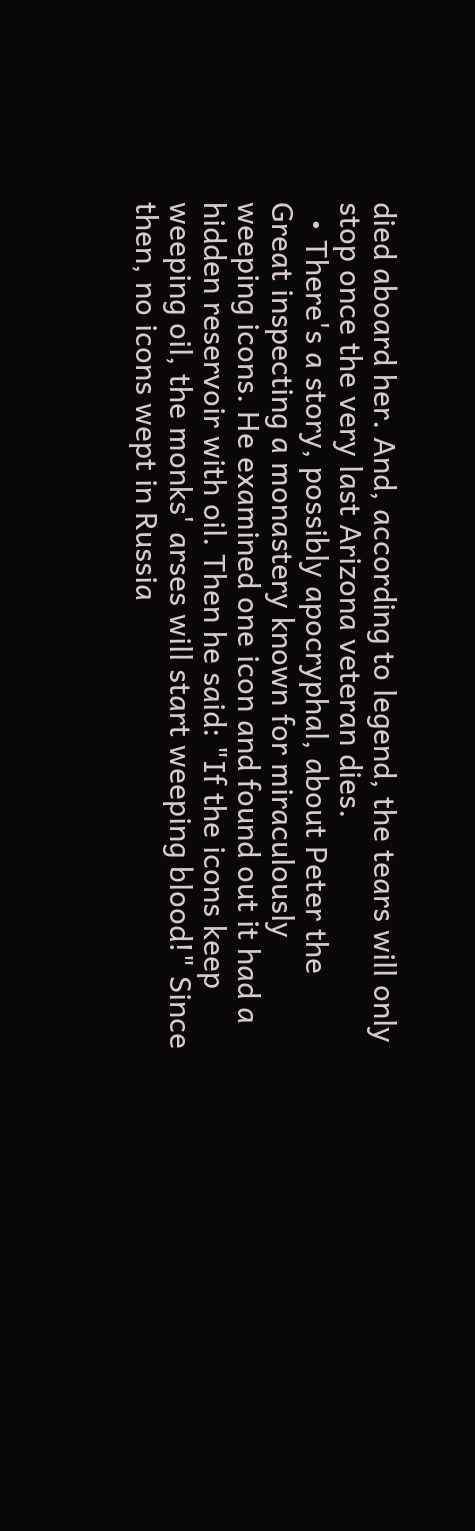died aboard her. And, according to legend, the tears will only stop once the very last Arizona veteran dies.
  • There's a story, possibly apocryphal, about Peter the Great inspecting a monastery known for miraculously weeping icons. He examined one icon and found out it had a hidden reservoir with oil. Then he said: "If the icons keep weeping oil, the monks' arses will start weeping blood!" Since then, no icons wept in Russia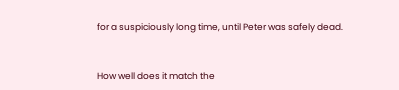for a suspiciously long time, until Peter was safely dead.


How well does it match the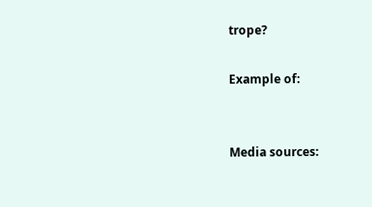trope?

Example of:


Media sources: